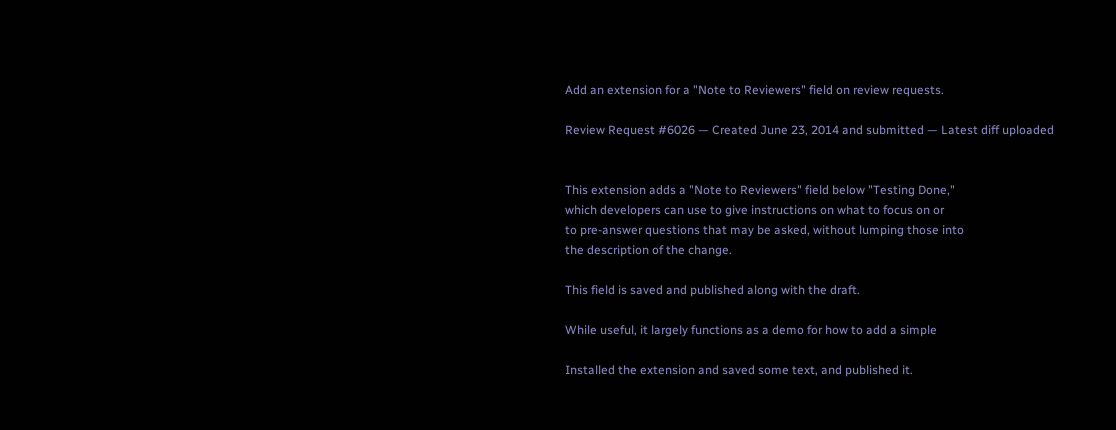Add an extension for a "Note to Reviewers" field on review requests.

Review Request #6026 — Created June 23, 2014 and submitted — Latest diff uploaded


This extension adds a "Note to Reviewers" field below "Testing Done,"
which developers can use to give instructions on what to focus on or
to pre-answer questions that may be asked, without lumping those into
the description of the change.

This field is saved and published along with the draft.

While useful, it largely functions as a demo for how to add a simple

Installed the extension and saved some text, and published it.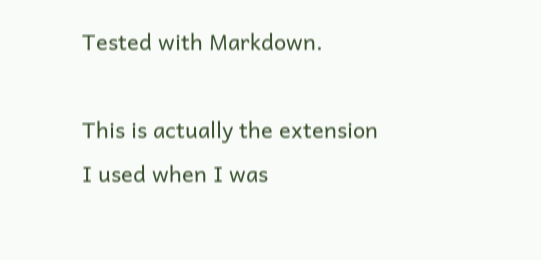Tested with Markdown.

This is actually the extension I used when I was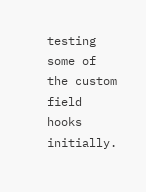testing some of the custom
field hooks initially.